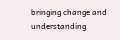bringing change and understanding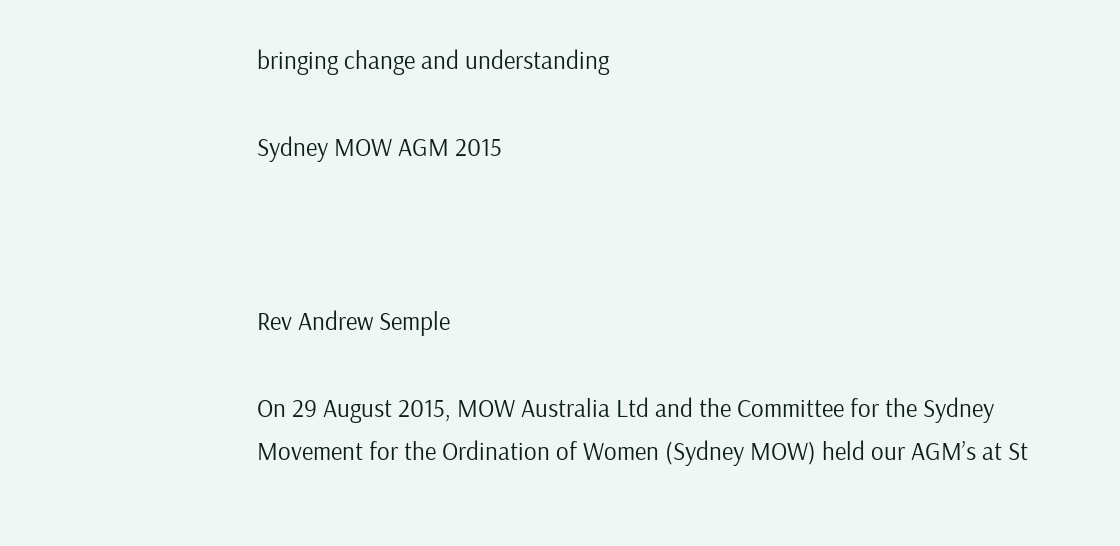bringing change and understanding

Sydney MOW AGM 2015



Rev Andrew Semple

On 29 August 2015, MOW Australia Ltd and the Committee for the Sydney Movement for the Ordination of Women (Sydney MOW) held our AGM’s at St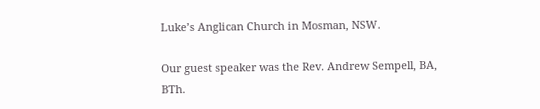Luke’s Anglican Church in Mosman, NSW.

Our guest speaker was the Rev. Andrew Sempell, BA, BTh.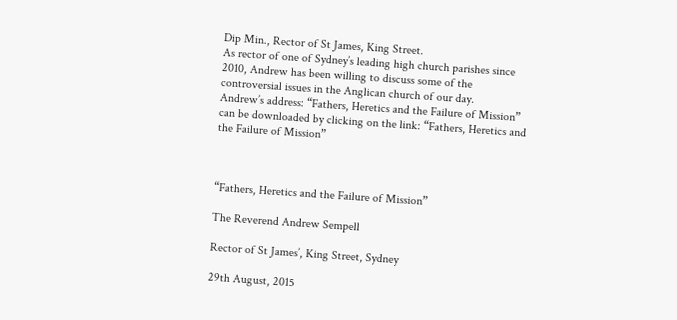Dip Min., Rector of St James, King Street.
As rector of one of Sydney’s leading high church parishes since 2010, Andrew has been willing to discuss some of the controversial issues in the Anglican church of our day.
Andrew’s address: “Fathers, Heretics and the Failure of Mission” can be downloaded by clicking on the link: “Fathers, Heretics and the Failure of Mission”



“Fathers, Heretics and the Failure of Mission”

The Reverend Andrew Sempell

Rector of St James’, King Street, Sydney

29th August, 2015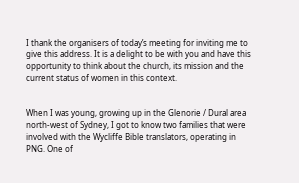I thank the organisers of today’s meeting for inviting me to give this address. It is a delight to be with you and have this opportunity to think about the church, its mission and the current status of women in this context.


When I was young, growing up in the Glenorie / Dural area north-west of Sydney, I got to know two families that were involved with the Wycliffe Bible translators, operating in PNG. One of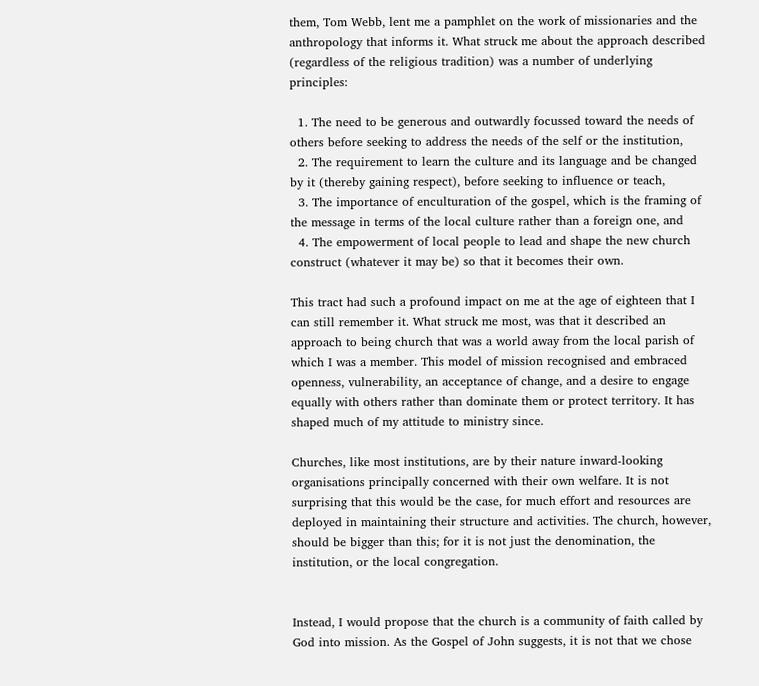them, Tom Webb, lent me a pamphlet on the work of missionaries and the anthropology that informs it. What struck me about the approach described (regardless of the religious tradition) was a number of underlying principles:

  1. The need to be generous and outwardly focussed toward the needs of others before seeking to address the needs of the self or the institution,
  2. The requirement to learn the culture and its language and be changed by it (thereby gaining respect), before seeking to influence or teach,
  3. The importance of enculturation of the gospel, which is the framing of the message in terms of the local culture rather than a foreign one, and
  4. The empowerment of local people to lead and shape the new church construct (whatever it may be) so that it becomes their own.

This tract had such a profound impact on me at the age of eighteen that I can still remember it. What struck me most, was that it described an approach to being church that was a world away from the local parish of which I was a member. This model of mission recognised and embraced openness, vulnerability, an acceptance of change, and a desire to engage equally with others rather than dominate them or protect territory. It has shaped much of my attitude to ministry since.

Churches, like most institutions, are by their nature inward-looking organisations principally concerned with their own welfare. It is not surprising that this would be the case, for much effort and resources are deployed in maintaining their structure and activities. The church, however, should be bigger than this; for it is not just the denomination, the institution, or the local congregation.


Instead, I would propose that the church is a community of faith called by God into mission. As the Gospel of John suggests, it is not that we chose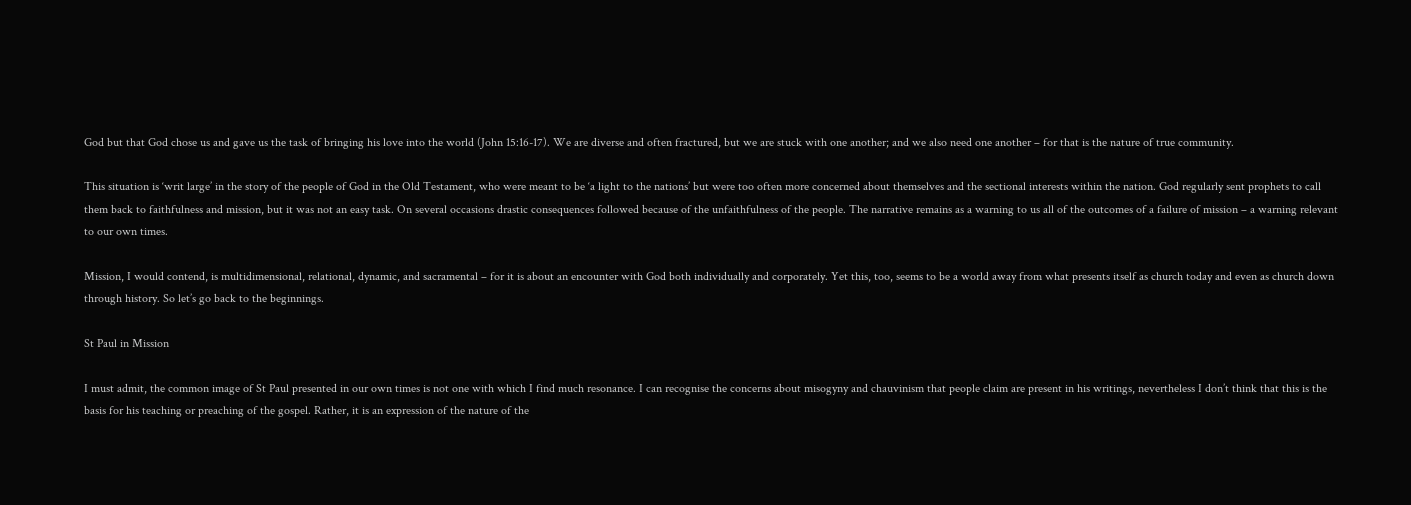God but that God chose us and gave us the task of bringing his love into the world (John 15:16-17). We are diverse and often fractured, but we are stuck with one another; and we also need one another – for that is the nature of true community.

This situation is ‘writ large’ in the story of the people of God in the Old Testament, who were meant to be ‘a light to the nations’ but were too often more concerned about themselves and the sectional interests within the nation. God regularly sent prophets to call them back to faithfulness and mission, but it was not an easy task. On several occasions drastic consequences followed because of the unfaithfulness of the people. The narrative remains as a warning to us all of the outcomes of a failure of mission – a warning relevant to our own times.

Mission, I would contend, is multidimensional, relational, dynamic, and sacramental – for it is about an encounter with God both individually and corporately. Yet this, too, seems to be a world away from what presents itself as church today and even as church down through history. So let’s go back to the beginnings.

St Paul in Mission

I must admit, the common image of St Paul presented in our own times is not one with which I find much resonance. I can recognise the concerns about misogyny and chauvinism that people claim are present in his writings, nevertheless I don’t think that this is the basis for his teaching or preaching of the gospel. Rather, it is an expression of the nature of the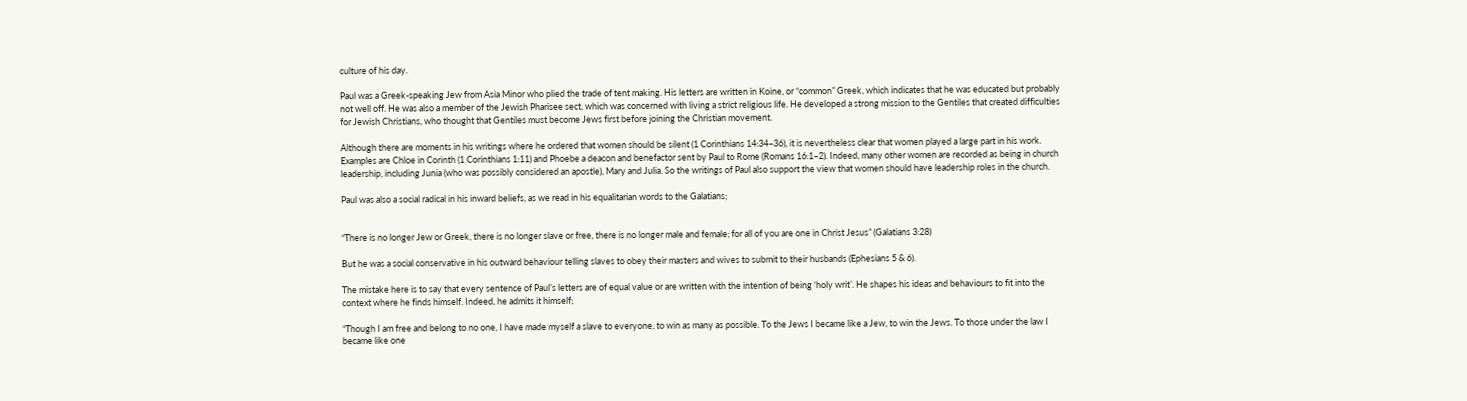culture of his day.

Paul was a Greek-speaking Jew from Asia Minor who plied the trade of tent making. His letters are written in Koine, or “common” Greek, which indicates that he was educated but probably not well off. He was also a member of the Jewish Pharisee sect, which was concerned with living a strict religious life. He developed a strong mission to the Gentiles that created difficulties for Jewish Christians, who thought that Gentiles must become Jews first before joining the Christian movement.

Although there are moments in his writings where he ordered that women should be silent (1 Corinthians 14:34–36), it is nevertheless clear that women played a large part in his work. Examples are Chloe in Corinth (1 Corinthians 1:11) and Phoebe a deacon and benefactor sent by Paul to Rome (Romans 16:1–2). Indeed, many other women are recorded as being in church leadership, including Junia (who was possibly considered an apostle), Mary and Julia. So the writings of Paul also support the view that women should have leadership roles in the church.

Paul was also a social radical in his inward beliefs, as we read in his equalitarian words to the Galatians;


“There is no longer Jew or Greek, there is no longer slave or free, there is no longer male and female; for all of you are one in Christ Jesus” (Galatians 3:28)

But he was a social conservative in his outward behaviour telling slaves to obey their masters and wives to submit to their husbands (Ephesians 5 & 6).

The mistake here is to say that every sentence of Paul’s letters are of equal value or are written with the intention of being ‘holy writ’. He shapes his ideas and behaviours to fit into the context where he finds himself. Indeed, he admits it himself;

“Though I am free and belong to no one, I have made myself a slave to everyone, to win as many as possible. To the Jews I became like a Jew, to win the Jews. To those under the law I became like one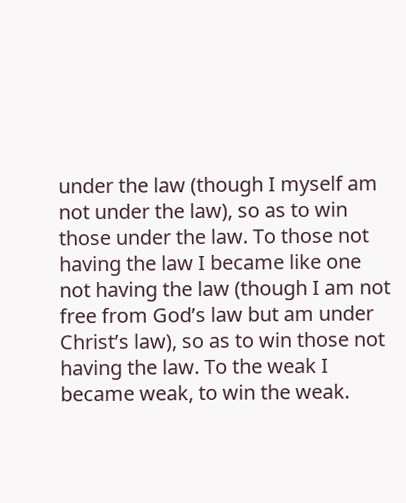under the law (though I myself am not under the law), so as to win those under the law. To those not having the law I became like one not having the law (though I am not free from God’s law but am under Christ’s law), so as to win those not having the law. To the weak I became weak, to win the weak.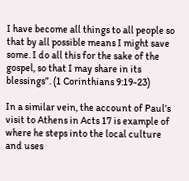I have become all things to all people so that by all possible means I might save some. I do all this for the sake of the gospel, so that I may share in its blessings”. (1 Corinthians 9:19-23)

In a similar vein, the account of Paul’s visit to Athens in Acts 17 is example of where he steps into the local culture and uses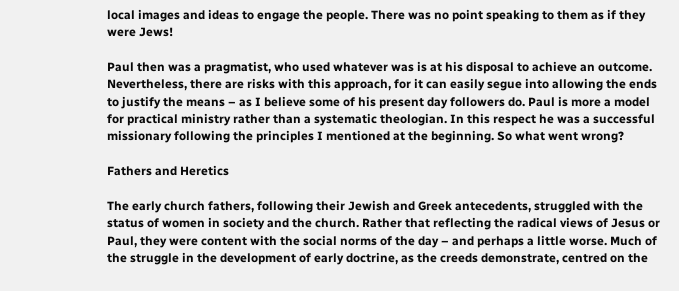local images and ideas to engage the people. There was no point speaking to them as if they were Jews!

Paul then was a pragmatist, who used whatever was is at his disposal to achieve an outcome. Nevertheless, there are risks with this approach, for it can easily segue into allowing the ends to justify the means – as I believe some of his present day followers do. Paul is more a model for practical ministry rather than a systematic theologian. In this respect he was a successful missionary following the principles I mentioned at the beginning. So what went wrong?

Fathers and Heretics

The early church fathers, following their Jewish and Greek antecedents, struggled with the status of women in society and the church. Rather that reflecting the radical views of Jesus or Paul, they were content with the social norms of the day – and perhaps a little worse. Much of the struggle in the development of early doctrine, as the creeds demonstrate, centred on the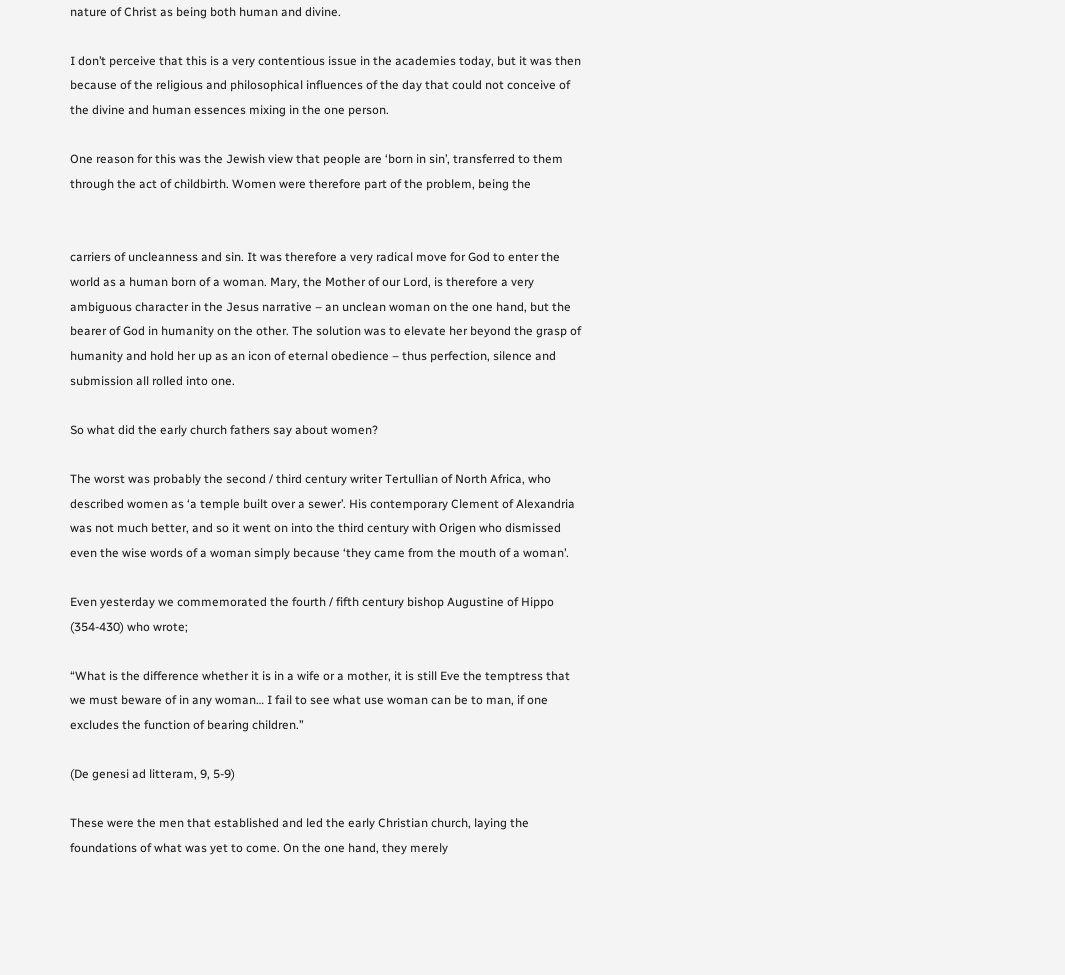nature of Christ as being both human and divine.

I don’t perceive that this is a very contentious issue in the academies today, but it was then because of the religious and philosophical influences of the day that could not conceive of the divine and human essences mixing in the one person.

One reason for this was the Jewish view that people are ‘born in sin’, transferred to them through the act of childbirth. Women were therefore part of the problem, being the


carriers of uncleanness and sin. It was therefore a very radical move for God to enter the world as a human born of a woman. Mary, the Mother of our Lord, is therefore a very ambiguous character in the Jesus narrative – an unclean woman on the one hand, but the bearer of God in humanity on the other. The solution was to elevate her beyond the grasp of humanity and hold her up as an icon of eternal obedience – thus perfection, silence and submission all rolled into one.

So what did the early church fathers say about women?

The worst was probably the second / third century writer Tertullian of North Africa, who described women as ‘a temple built over a sewer’. His contemporary Clement of Alexandria was not much better, and so it went on into the third century with Origen who dismissed even the wise words of a woman simply because ‘they came from the mouth of a woman’.

Even yesterday we commemorated the fourth / fifth century bishop Augustine of Hippo (354-430) who wrote;

“What is the difference whether it is in a wife or a mother, it is still Eve the temptress that we must beware of in any woman… I fail to see what use woman can be to man, if one excludes the function of bearing children.”

(De genesi ad litteram, 9, 5-9)

These were the men that established and led the early Christian church, laying the foundations of what was yet to come. On the one hand, they merely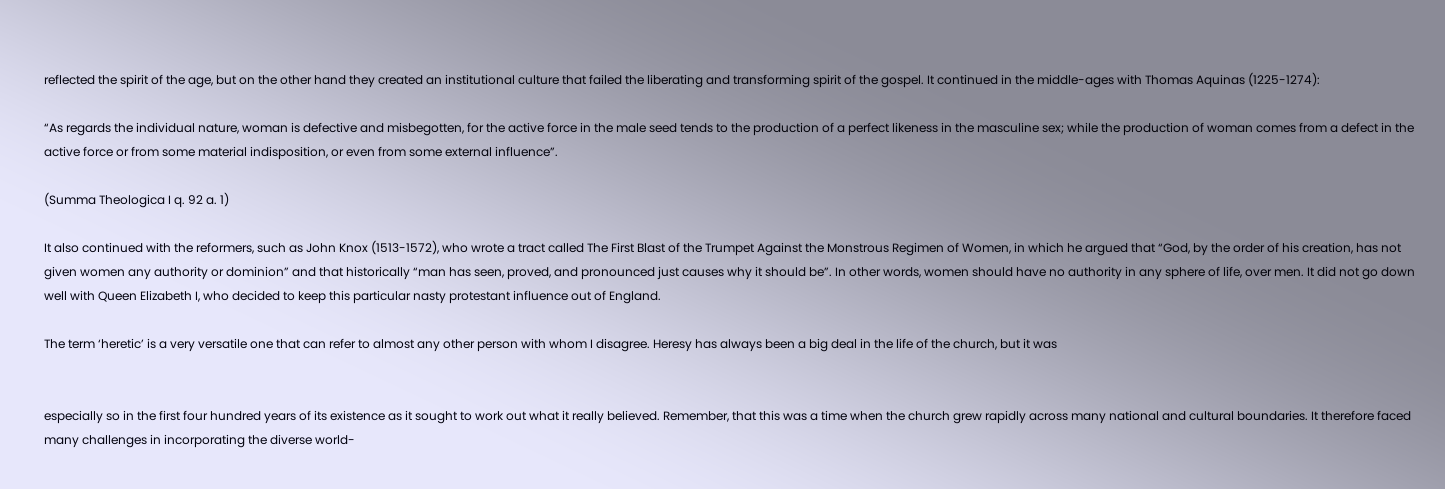reflected the spirit of the age, but on the other hand they created an institutional culture that failed the liberating and transforming spirit of the gospel. It continued in the middle-ages with Thomas Aquinas (1225-1274):

“As regards the individual nature, woman is defective and misbegotten, for the active force in the male seed tends to the production of a perfect likeness in the masculine sex; while the production of woman comes from a defect in the active force or from some material indisposition, or even from some external influence”.

(Summa Theologica I q. 92 a. 1)

It also continued with the reformers, such as John Knox (1513-1572), who wrote a tract called The First Blast of the Trumpet Against the Monstrous Regimen of Women, in which he argued that “God, by the order of his creation, has not given women any authority or dominion” and that historically “man has seen, proved, and pronounced just causes why it should be”. In other words, women should have no authority in any sphere of life, over men. It did not go down well with Queen Elizabeth I, who decided to keep this particular nasty protestant influence out of England.

The term ‘heretic’ is a very versatile one that can refer to almost any other person with whom I disagree. Heresy has always been a big deal in the life of the church, but it was


especially so in the first four hundred years of its existence as it sought to work out what it really believed. Remember, that this was a time when the church grew rapidly across many national and cultural boundaries. It therefore faced many challenges in incorporating the diverse world-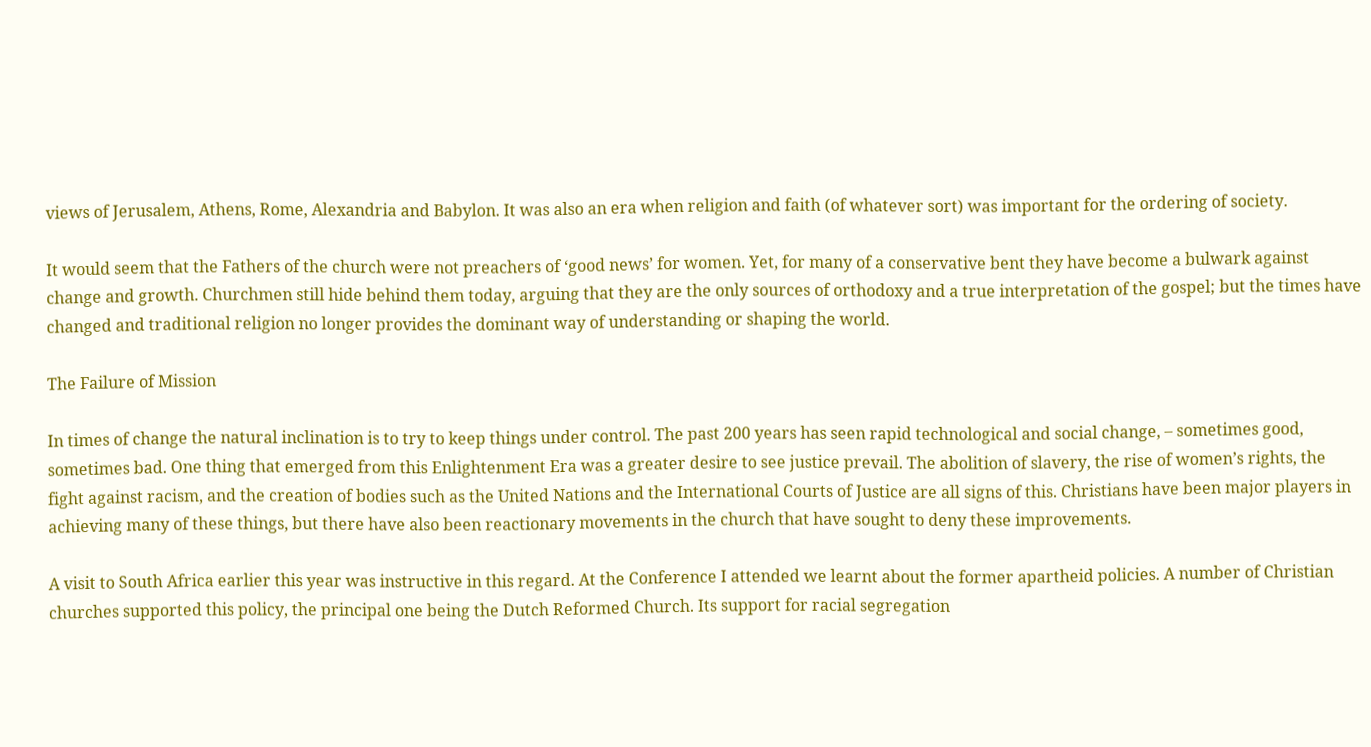views of Jerusalem, Athens, Rome, Alexandria and Babylon. It was also an era when religion and faith (of whatever sort) was important for the ordering of society.

It would seem that the Fathers of the church were not preachers of ‘good news’ for women. Yet, for many of a conservative bent they have become a bulwark against change and growth. Churchmen still hide behind them today, arguing that they are the only sources of orthodoxy and a true interpretation of the gospel; but the times have changed and traditional religion no longer provides the dominant way of understanding or shaping the world.

The Failure of Mission

In times of change the natural inclination is to try to keep things under control. The past 200 years has seen rapid technological and social change, – sometimes good, sometimes bad. One thing that emerged from this Enlightenment Era was a greater desire to see justice prevail. The abolition of slavery, the rise of women’s rights, the fight against racism, and the creation of bodies such as the United Nations and the International Courts of Justice are all signs of this. Christians have been major players in achieving many of these things, but there have also been reactionary movements in the church that have sought to deny these improvements.

A visit to South Africa earlier this year was instructive in this regard. At the Conference I attended we learnt about the former apartheid policies. A number of Christian churches supported this policy, the principal one being the Dutch Reformed Church. Its support for racial segregation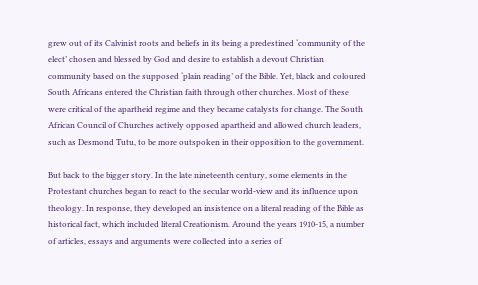grew out of its Calvinist roots and beliefs in its being a predestined ‘community of the elect’ chosen and blessed by God and desire to establish a devout Christian community based on the supposed ‘plain reading’ of the Bible. Yet, black and coloured South Africans entered the Christian faith through other churches. Most of these were critical of the apartheid regime and they became catalysts for change. The South African Council of Churches actively opposed apartheid and allowed church leaders, such as Desmond Tutu, to be more outspoken in their opposition to the government.

But back to the bigger story. In the late nineteenth century, some elements in the Protestant churches began to react to the secular world-view and its influence upon theology. In response, they developed an insistence on a literal reading of the Bible as historical fact, which included literal Creationism. Around the years 1910-15, a number of articles, essays and arguments were collected into a series of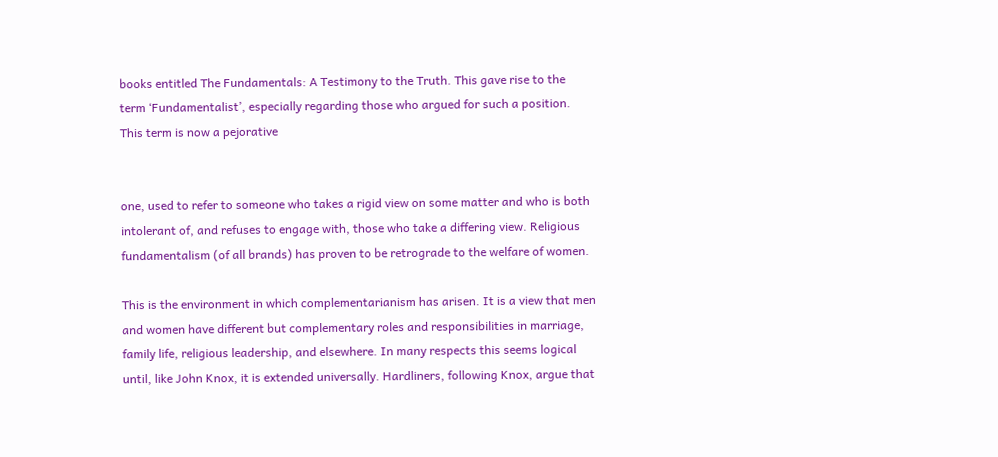books entitled The Fundamentals: A Testimony to the Truth. This gave rise to the term ‘Fundamentalist’, especially regarding those who argued for such a position. This term is now a pejorative


one, used to refer to someone who takes a rigid view on some matter and who is both intolerant of, and refuses to engage with, those who take a differing view. Religious fundamentalism (of all brands) has proven to be retrograde to the welfare of women.

This is the environment in which complementarianism has arisen. It is a view that men and women have different but complementary roles and responsibilities in marriage, family life, religious leadership, and elsewhere. In many respects this seems logical until, like John Knox, it is extended universally. Hardliners, following Knox, argue that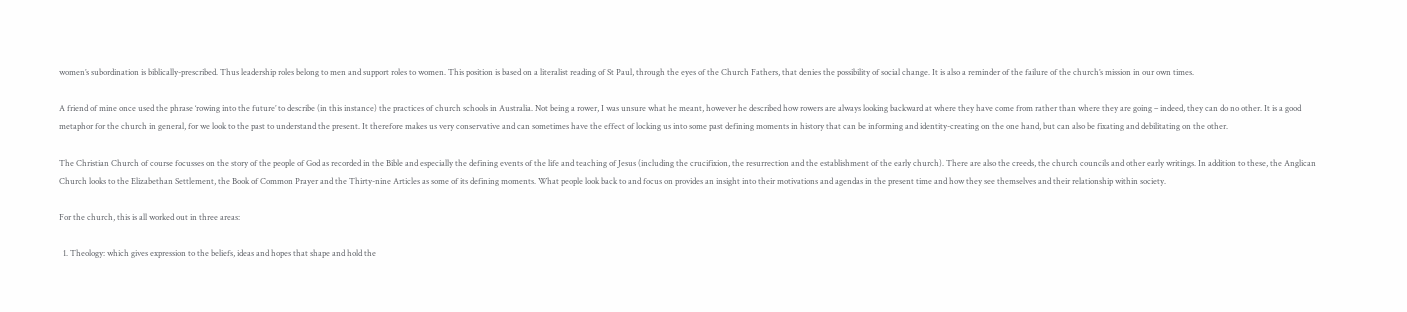women’s subordination is biblically-prescribed. Thus leadership roles belong to men and support roles to women. This position is based on a literalist reading of St Paul, through the eyes of the Church Fathers, that denies the possibility of social change. It is also a reminder of the failure of the church’s mission in our own times.

A friend of mine once used the phrase ‘rowing into the future’ to describe (in this instance) the practices of church schools in Australia. Not being a rower, I was unsure what he meant, however he described how rowers are always looking backward at where they have come from rather than where they are going – indeed, they can do no other. It is a good metaphor for the church in general, for we look to the past to understand the present. It therefore makes us very conservative and can sometimes have the effect of locking us into some past defining moments in history that can be informing and identity-creating on the one hand, but can also be fixating and debilitating on the other.

The Christian Church of course focusses on the story of the people of God as recorded in the Bible and especially the defining events of the life and teaching of Jesus (including the crucifixion, the resurrection and the establishment of the early church). There are also the creeds, the church councils and other early writings. In addition to these, the Anglican Church looks to the Elizabethan Settlement, the Book of Common Prayer and the Thirty-nine Articles as some of its defining moments. What people look back to and focus on provides an insight into their motivations and agendas in the present time and how they see themselves and their relationship within society.

For the church, this is all worked out in three areas:

  1. Theology: which gives expression to the beliefs, ideas and hopes that shape and hold the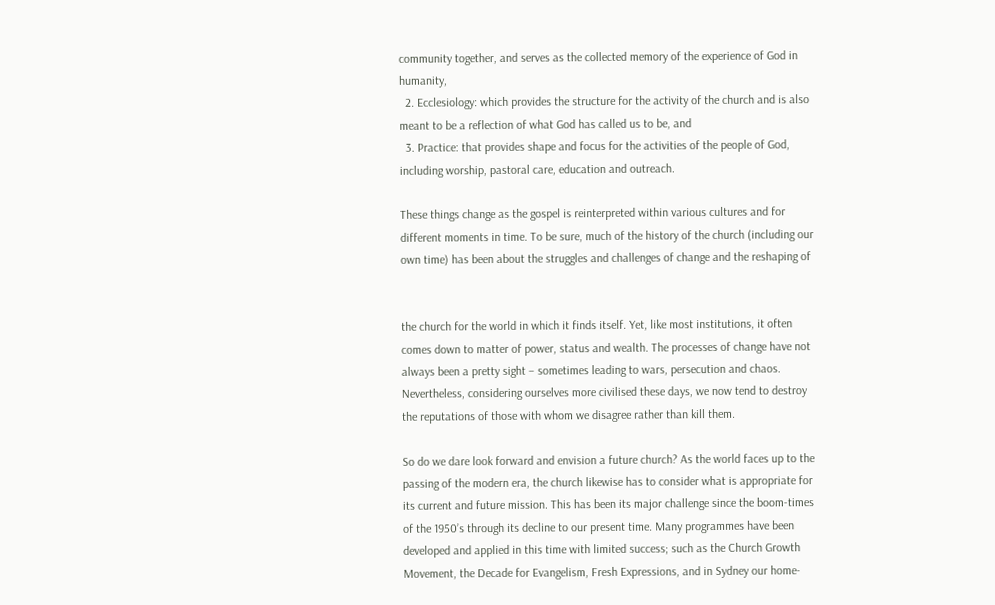community together, and serves as the collected memory of the experience of God in humanity,
  2. Ecclesiology: which provides the structure for the activity of the church and is also meant to be a reflection of what God has called us to be, and
  3. Practice: that provides shape and focus for the activities of the people of God, including worship, pastoral care, education and outreach.

These things change as the gospel is reinterpreted within various cultures and for different moments in time. To be sure, much of the history of the church (including our own time) has been about the struggles and challenges of change and the reshaping of


the church for the world in which it finds itself. Yet, like most institutions, it often comes down to matter of power, status and wealth. The processes of change have not always been a pretty sight – sometimes leading to wars, persecution and chaos. Nevertheless, considering ourselves more civilised these days, we now tend to destroy the reputations of those with whom we disagree rather than kill them.

So do we dare look forward and envision a future church? As the world faces up to the passing of the modern era, the church likewise has to consider what is appropriate for its current and future mission. This has been its major challenge since the boom-times of the 1950’s through its decline to our present time. Many programmes have been developed and applied in this time with limited success; such as the Church Growth Movement, the Decade for Evangelism, Fresh Expressions, and in Sydney our home-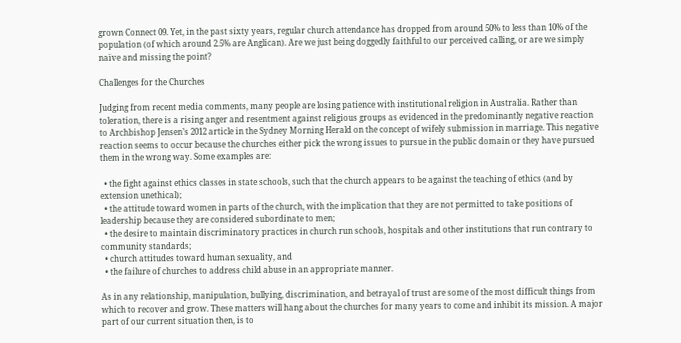grown Connect 09. Yet, in the past sixty years, regular church attendance has dropped from around 50% to less than 10% of the population (of which around 2.5% are Anglican). Are we just being doggedly faithful to our perceived calling, or are we simply naïve and missing the point?

Challenges for the Churches

Judging from recent media comments, many people are losing patience with institutional religion in Australia. Rather than toleration, there is a rising anger and resentment against religious groups as evidenced in the predominantly negative reaction to Archbishop Jensen’s 2012 article in the Sydney Morning Herald on the concept of wifely submission in marriage. This negative reaction seems to occur because the churches either pick the wrong issues to pursue in the public domain or they have pursued them in the wrong way. Some examples are:

  • the fight against ethics classes in state schools, such that the church appears to be against the teaching of ethics (and by extension unethical);
  • the attitude toward women in parts of the church, with the implication that they are not permitted to take positions of leadership because they are considered subordinate to men;
  • the desire to maintain discriminatory practices in church run schools, hospitals and other institutions that run contrary to community standards;
  • church attitudes toward human sexuality, and
  • the failure of churches to address child abuse in an appropriate manner.

As in any relationship, manipulation, bullying, discrimination, and betrayal of trust are some of the most difficult things from which to recover and grow. These matters will hang about the churches for many years to come and inhibit its mission. A major part of our current situation then, is to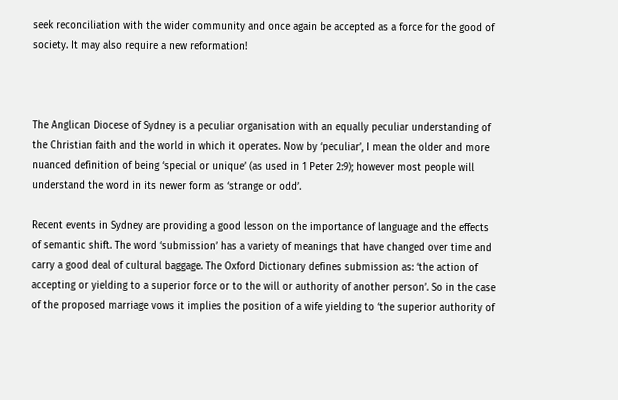seek reconciliation with the wider community and once again be accepted as a force for the good of society. It may also require a new reformation!



The Anglican Diocese of Sydney is a peculiar organisation with an equally peculiar understanding of the Christian faith and the world in which it operates. Now by ‘peculiar’, I mean the older and more nuanced definition of being ‘special or unique’ (as used in 1 Peter 2:9); however most people will understand the word in its newer form as ‘strange or odd’.

Recent events in Sydney are providing a good lesson on the importance of language and the effects of semantic shift. The word ‘submission’ has a variety of meanings that have changed over time and carry a good deal of cultural baggage. The Oxford Dictionary defines submission as: ‘the action of accepting or yielding to a superior force or to the will or authority of another person’. So in the case of the proposed marriage vows it implies the position of a wife yielding to ‘the superior authority of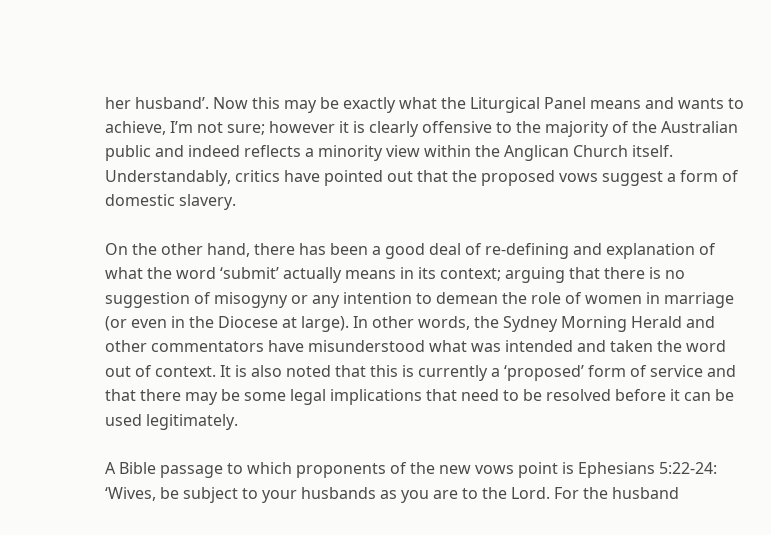her husband’. Now this may be exactly what the Liturgical Panel means and wants to achieve, I’m not sure; however it is clearly offensive to the majority of the Australian public and indeed reflects a minority view within the Anglican Church itself. Understandably, critics have pointed out that the proposed vows suggest a form of domestic slavery.

On the other hand, there has been a good deal of re-defining and explanation of what the word ‘submit’ actually means in its context; arguing that there is no suggestion of misogyny or any intention to demean the role of women in marriage (or even in the Diocese at large). In other words, the Sydney Morning Herald and other commentators have misunderstood what was intended and taken the word out of context. It is also noted that this is currently a ‘proposed’ form of service and that there may be some legal implications that need to be resolved before it can be used legitimately.

A Bible passage to which proponents of the new vows point is Ephesians 5:22-24: ‘Wives, be subject to your husbands as you are to the Lord. For the husband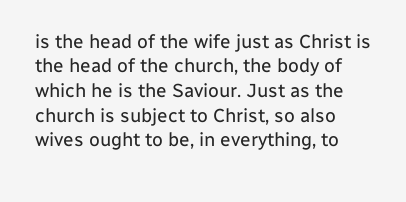is the head of the wife just as Christ is the head of the church, the body of which he is the Saviour. Just as the church is subject to Christ, so also wives ought to be, in everything, to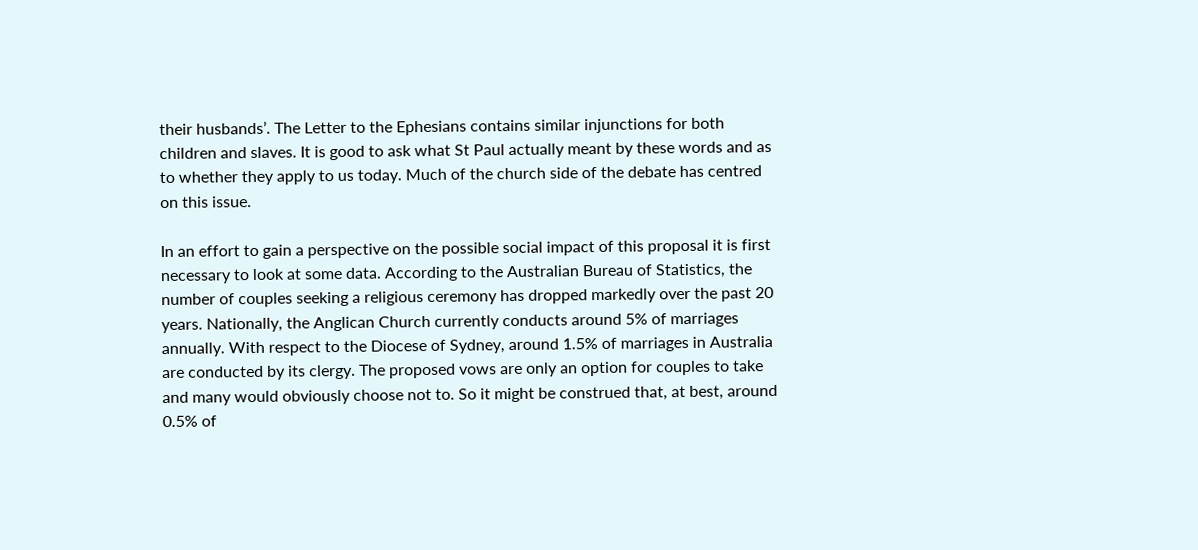their husbands’. The Letter to the Ephesians contains similar injunctions for both children and slaves. It is good to ask what St Paul actually meant by these words and as to whether they apply to us today. Much of the church side of the debate has centred on this issue.

In an effort to gain a perspective on the possible social impact of this proposal it is first necessary to look at some data. According to the Australian Bureau of Statistics, the number of couples seeking a religious ceremony has dropped markedly over the past 20 years. Nationally, the Anglican Church currently conducts around 5% of marriages annually. With respect to the Diocese of Sydney, around 1.5% of marriages in Australia are conducted by its clergy. The proposed vows are only an option for couples to take and many would obviously choose not to. So it might be construed that, at best, around 0.5% of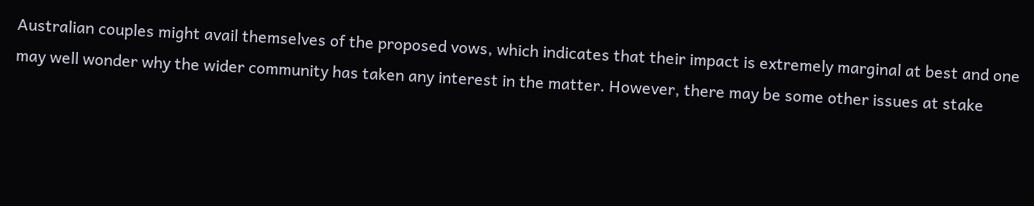Australian couples might avail themselves of the proposed vows, which indicates that their impact is extremely marginal at best and one may well wonder why the wider community has taken any interest in the matter. However, there may be some other issues at stake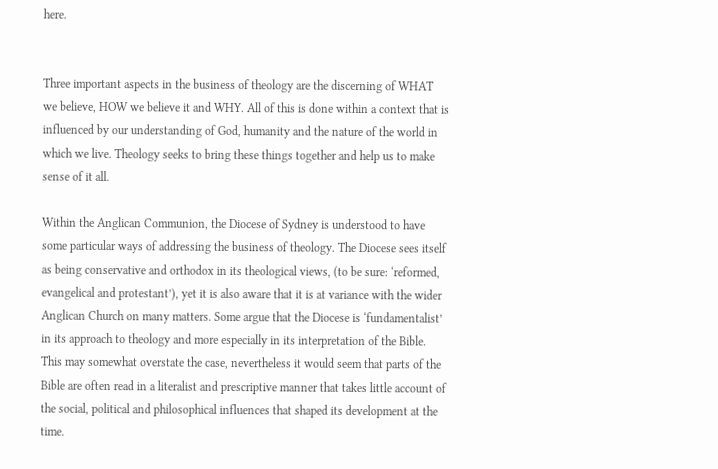here.


Three important aspects in the business of theology are the discerning of WHAT we believe, HOW we believe it and WHY. All of this is done within a context that is influenced by our understanding of God, humanity and the nature of the world in which we live. Theology seeks to bring these things together and help us to make sense of it all.

Within the Anglican Communion, the Diocese of Sydney is understood to have some particular ways of addressing the business of theology. The Diocese sees itself as being conservative and orthodox in its theological views, (to be sure: ‘reformed, evangelical and protestant’), yet it is also aware that it is at variance with the wider Anglican Church on many matters. Some argue that the Diocese is ‘fundamentalist’ in its approach to theology and more especially in its interpretation of the Bible. This may somewhat overstate the case, nevertheless it would seem that parts of the Bible are often read in a literalist and prescriptive manner that takes little account of the social, political and philosophical influences that shaped its development at the time.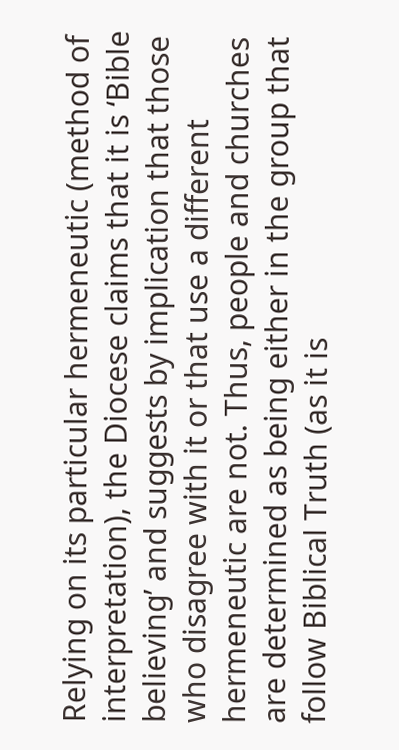Relying on its particular hermeneutic (method of interpretation), the Diocese claims that it is ‘Bible believing’ and suggests by implication that those who disagree with it or that use a different hermeneutic are not. Thus, people and churches are determined as being either in the group that follow Biblical Truth (as it is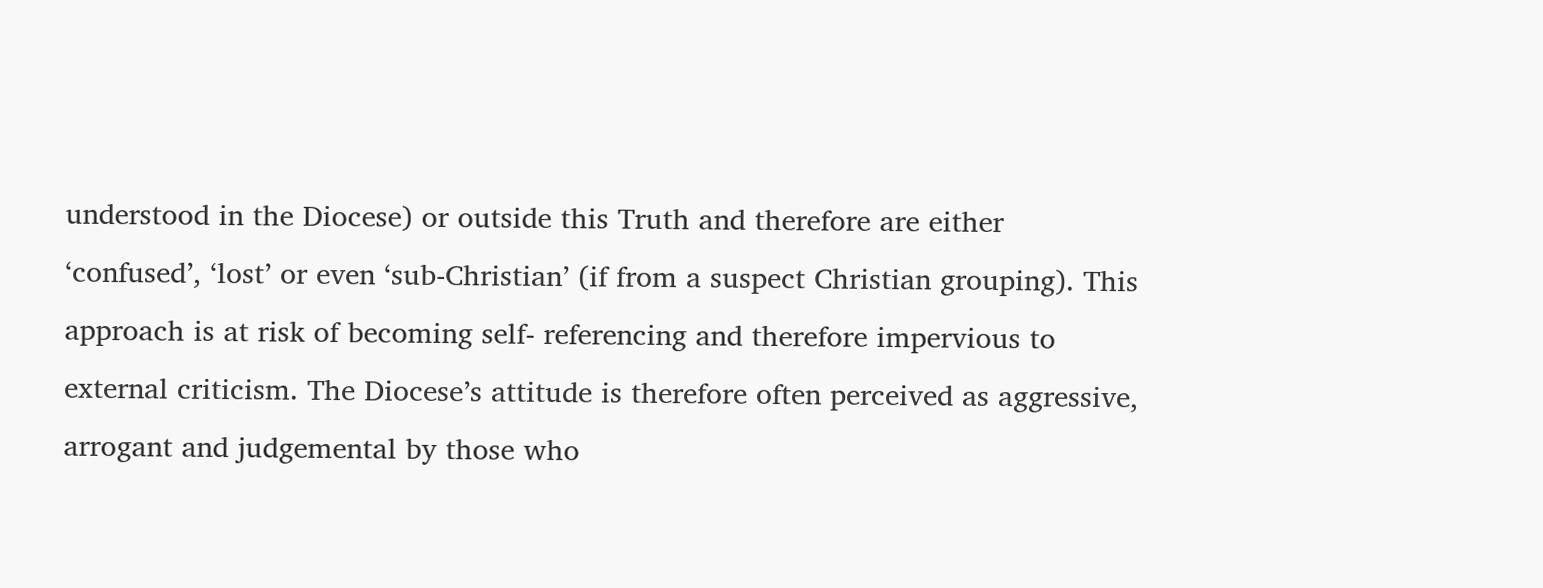understood in the Diocese) or outside this Truth and therefore are either ‘confused’, ‘lost’ or even ‘sub-Christian’ (if from a suspect Christian grouping). This approach is at risk of becoming self- referencing and therefore impervious to external criticism. The Diocese’s attitude is therefore often perceived as aggressive, arrogant and judgemental by those who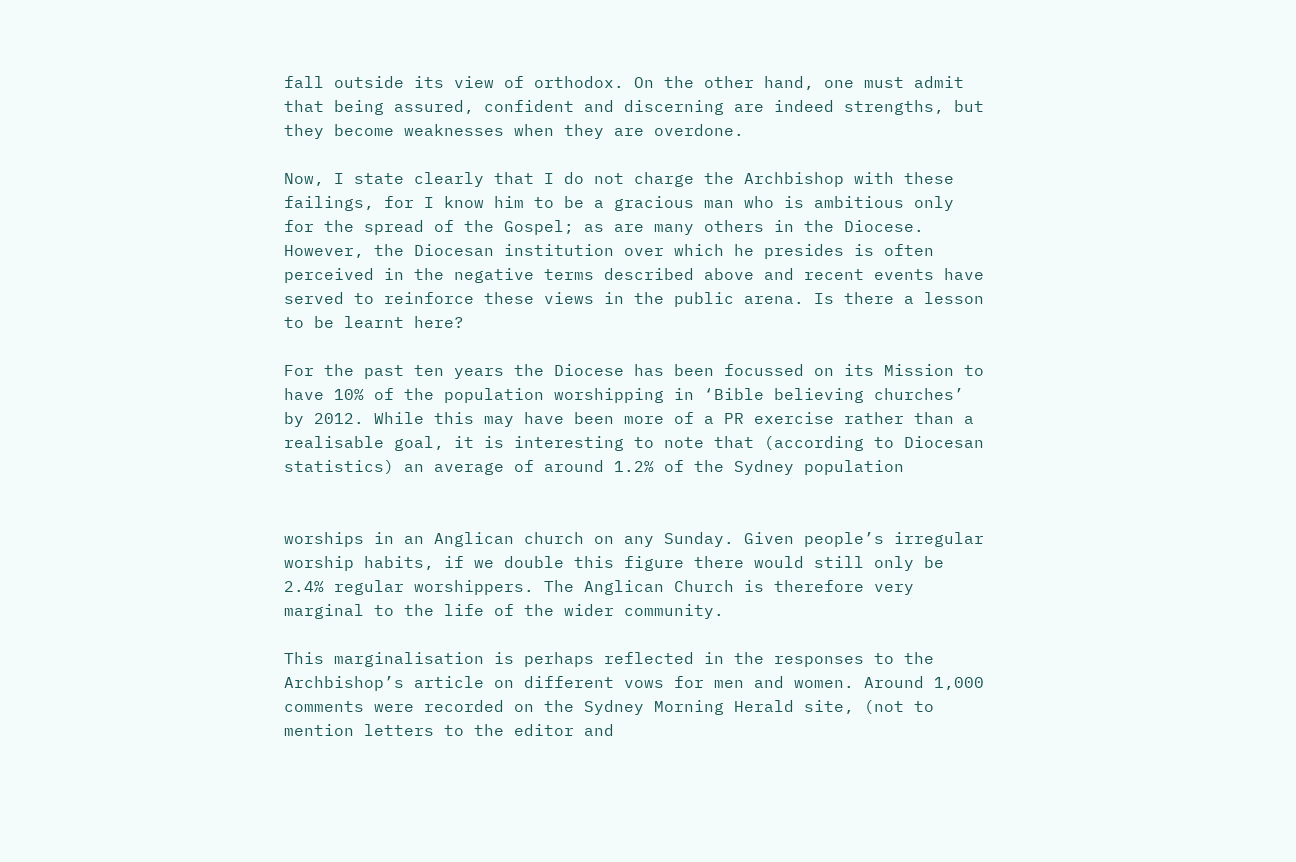fall outside its view of orthodox. On the other hand, one must admit that being assured, confident and discerning are indeed strengths, but they become weaknesses when they are overdone.

Now, I state clearly that I do not charge the Archbishop with these failings, for I know him to be a gracious man who is ambitious only for the spread of the Gospel; as are many others in the Diocese. However, the Diocesan institution over which he presides is often perceived in the negative terms described above and recent events have served to reinforce these views in the public arena. Is there a lesson to be learnt here?

For the past ten years the Diocese has been focussed on its Mission to have 10% of the population worshipping in ‘Bible believing churches’ by 2012. While this may have been more of a PR exercise rather than a realisable goal, it is interesting to note that (according to Diocesan statistics) an average of around 1.2% of the Sydney population


worships in an Anglican church on any Sunday. Given people’s irregular worship habits, if we double this figure there would still only be 2.4% regular worshippers. The Anglican Church is therefore very marginal to the life of the wider community.

This marginalisation is perhaps reflected in the responses to the Archbishop’s article on different vows for men and women. Around 1,000 comments were recorded on the Sydney Morning Herald site, (not to mention letters to the editor and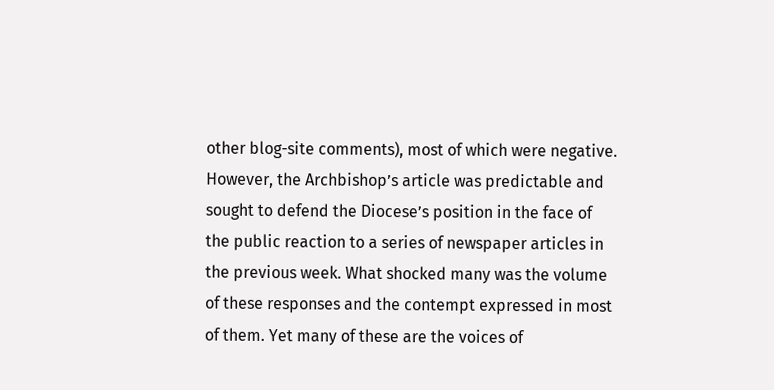other blog-site comments), most of which were negative. However, the Archbishop’s article was predictable and sought to defend the Diocese’s position in the face of the public reaction to a series of newspaper articles in the previous week. What shocked many was the volume of these responses and the contempt expressed in most of them. Yet many of these are the voices of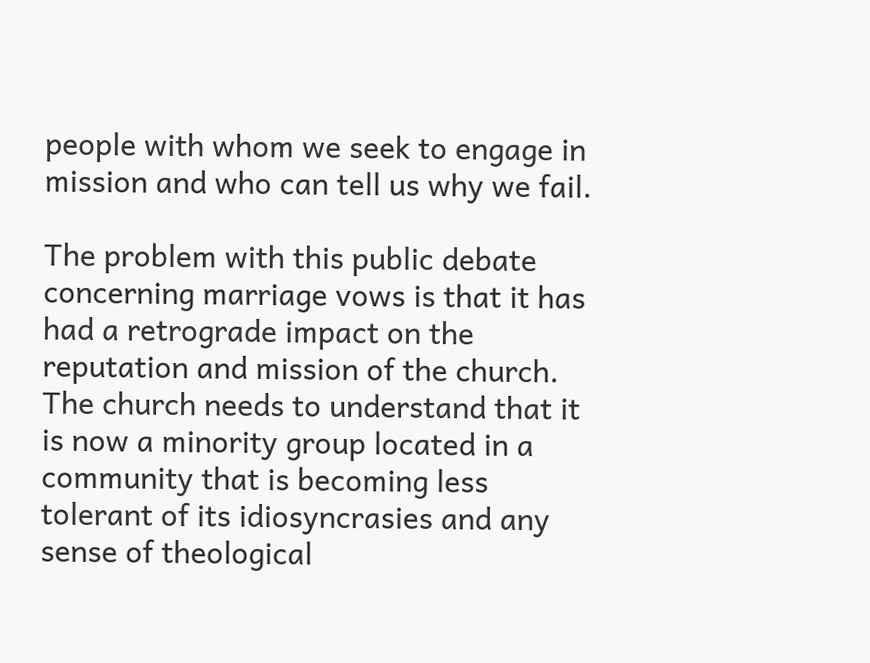people with whom we seek to engage in mission and who can tell us why we fail.

The problem with this public debate concerning marriage vows is that it has had a retrograde impact on the reputation and mission of the church. The church needs to understand that it is now a minority group located in a community that is becoming less tolerant of its idiosyncrasies and any sense of theological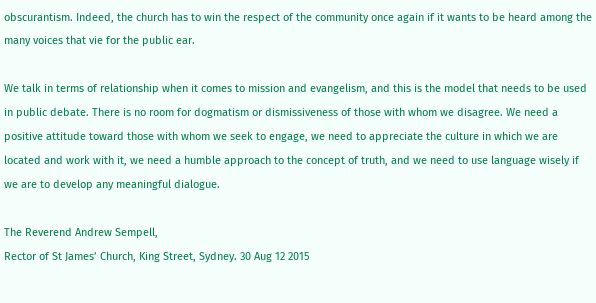obscurantism. Indeed, the church has to win the respect of the community once again if it wants to be heard among the many voices that vie for the public ear.

We talk in terms of relationship when it comes to mission and evangelism, and this is the model that needs to be used in public debate. There is no room for dogmatism or dismissiveness of those with whom we disagree. We need a positive attitude toward those with whom we seek to engage, we need to appreciate the culture in which we are located and work with it, we need a humble approach to the concept of truth, and we need to use language wisely if we are to develop any meaningful dialogue.

The Reverend Andrew Sempell,
Rector of St James’ Church, King Street, Sydney. 30 Aug 12 2015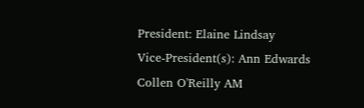President: Elaine Lindsay
Vice-President(s): Ann Edwards
Collen O'Reilly AM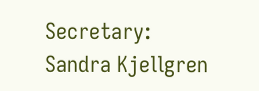Secretary: Sandra Kjellgren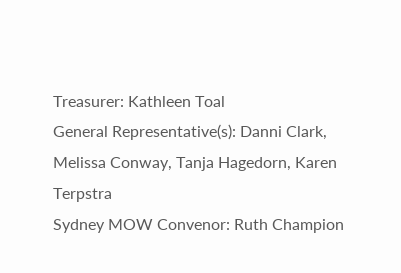Treasurer: Kathleen Toal
General Representative(s): Danni Clark, Melissa Conway, Tanja Hagedorn, Karen Terpstra
Sydney MOW Convenor: Ruth Champion